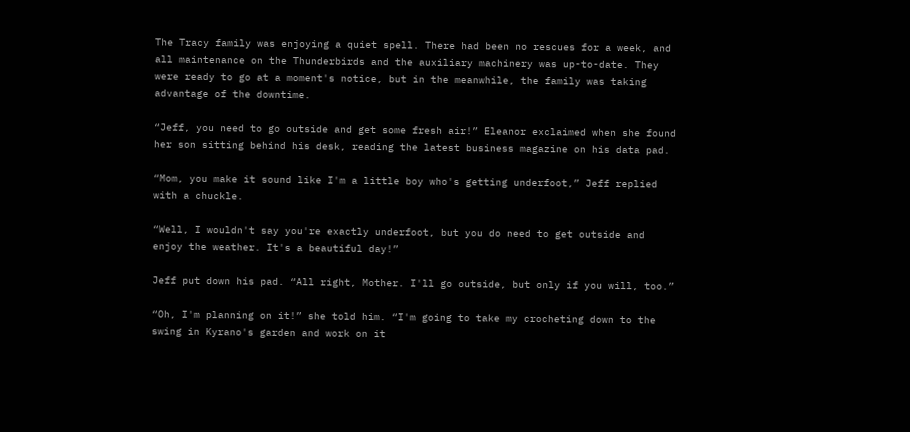The Tracy family was enjoying a quiet spell. There had been no rescues for a week, and all maintenance on the Thunderbirds and the auxiliary machinery was up-to-date. They were ready to go at a moment's notice, but in the meanwhile, the family was taking advantage of the downtime.

“Jeff, you need to go outside and get some fresh air!” Eleanor exclaimed when she found her son sitting behind his desk, reading the latest business magazine on his data pad.

“Mom, you make it sound like I'm a little boy who's getting underfoot,” Jeff replied with a chuckle.

“Well, I wouldn't say you're exactly underfoot, but you do need to get outside and enjoy the weather. It's a beautiful day!”

Jeff put down his pad. “All right, Mother. I'll go outside, but only if you will, too.”

“Oh, I'm planning on it!” she told him. “I'm going to take my crocheting down to the swing in Kyrano's garden and work on it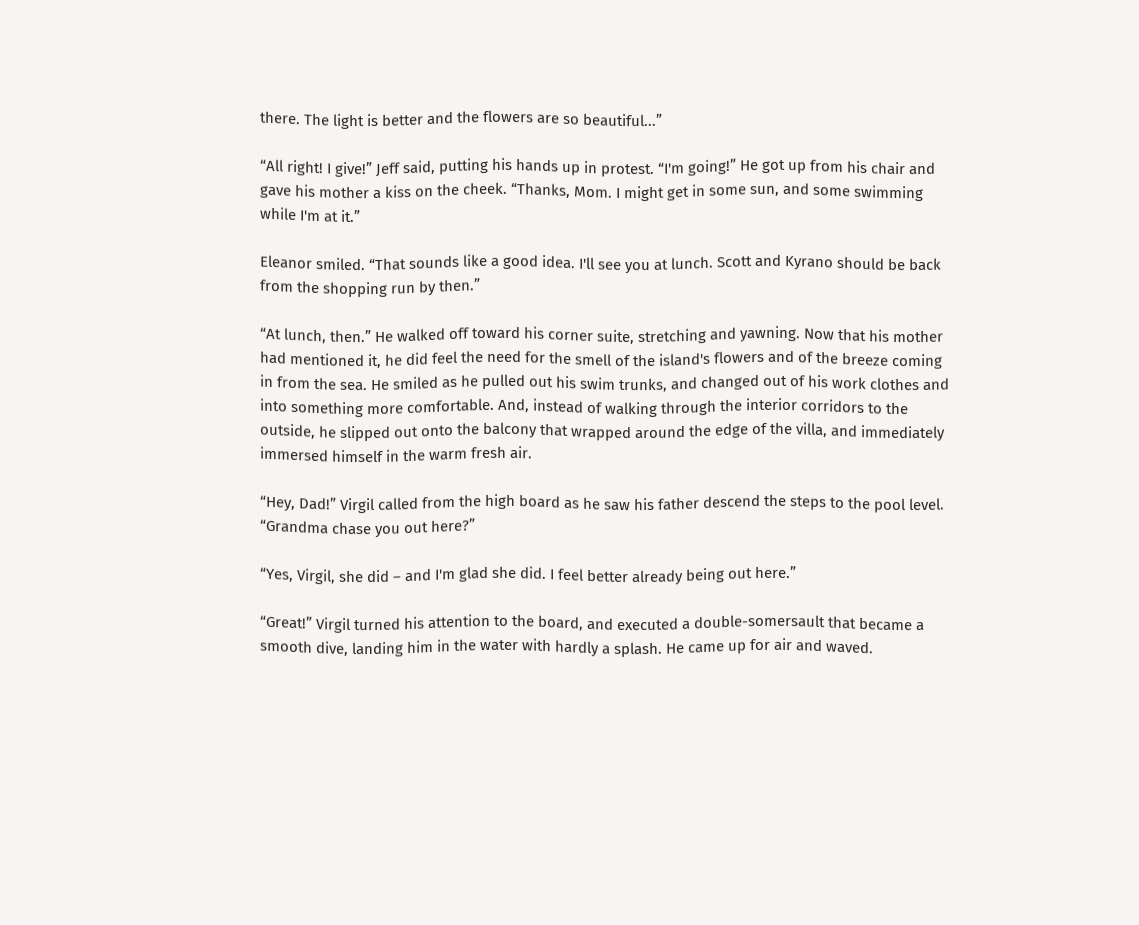there. The light is better and the flowers are so beautiful...”

“All right! I give!” Jeff said, putting his hands up in protest. “I'm going!” He got up from his chair and gave his mother a kiss on the cheek. “Thanks, Mom. I might get in some sun, and some swimming while I'm at it.”

Eleanor smiled. “That sounds like a good idea. I'll see you at lunch. Scott and Kyrano should be back from the shopping run by then.”

“At lunch, then.” He walked off toward his corner suite, stretching and yawning. Now that his mother had mentioned it, he did feel the need for the smell of the island's flowers and of the breeze coming in from the sea. He smiled as he pulled out his swim trunks, and changed out of his work clothes and into something more comfortable. And, instead of walking through the interior corridors to the outside, he slipped out onto the balcony that wrapped around the edge of the villa, and immediately immersed himself in the warm fresh air.

“Hey, Dad!” Virgil called from the high board as he saw his father descend the steps to the pool level. “Grandma chase you out here?”

“Yes, Virgil, she did – and I'm glad she did. I feel better already being out here.”

“Great!” Virgil turned his attention to the board, and executed a double-somersault that became a smooth dive, landing him in the water with hardly a splash. He came up for air and waved.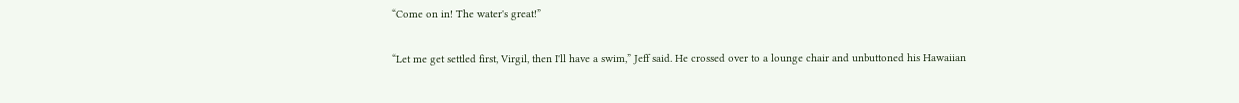“Come on in! The water's great!”

“Let me get settled first, Virgil, then I'll have a swim,” Jeff said. He crossed over to a lounge chair and unbuttoned his Hawaiian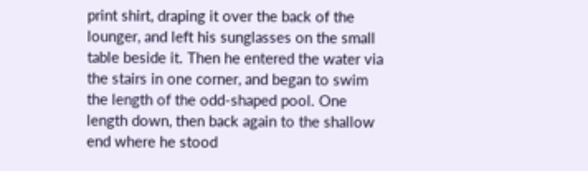print shirt, draping it over the back of the lounger, and left his sunglasses on the small table beside it. Then he entered the water via the stairs in one corner, and began to swim the length of the odd-shaped pool. One length down, then back again to the shallow end where he stood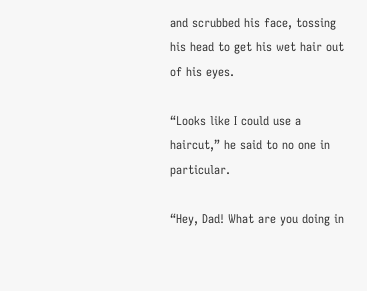and scrubbed his face, tossing his head to get his wet hair out of his eyes.

“Looks like I could use a haircut,” he said to no one in particular.

“Hey, Dad! What are you doing in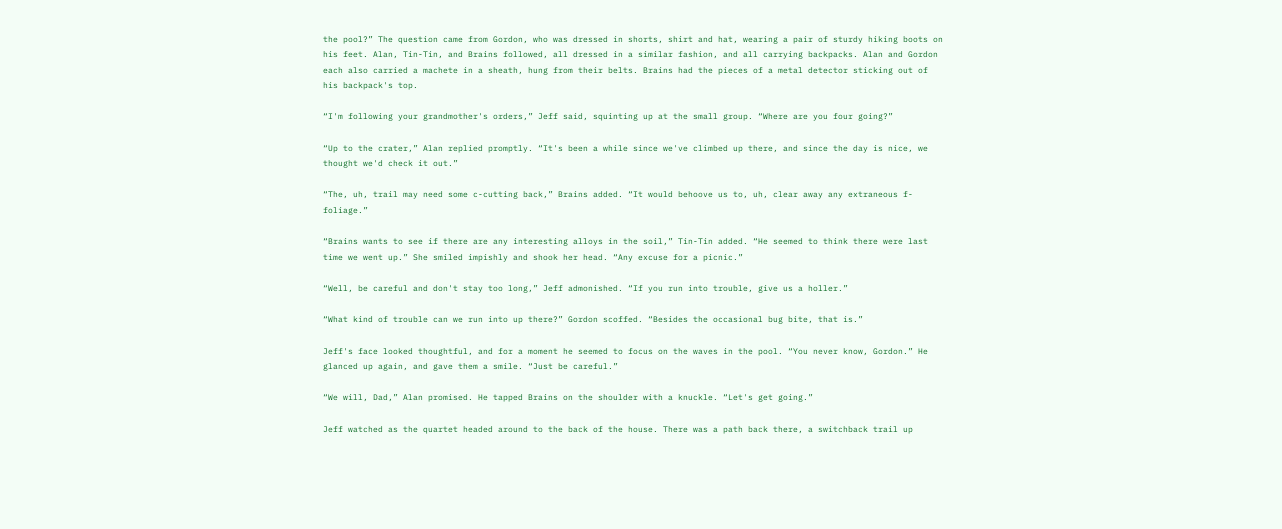the pool?” The question came from Gordon, who was dressed in shorts, shirt and hat, wearing a pair of sturdy hiking boots on his feet. Alan, Tin-Tin, and Brains followed, all dressed in a similar fashion, and all carrying backpacks. Alan and Gordon each also carried a machete in a sheath, hung from their belts. Brains had the pieces of a metal detector sticking out of his backpack's top.

“I'm following your grandmother's orders,” Jeff said, squinting up at the small group. “Where are you four going?”

“Up to the crater,” Alan replied promptly. “It's been a while since we've climbed up there, and since the day is nice, we thought we'd check it out.”

“The, uh, trail may need some c-cutting back,” Brains added. “It would behoove us to, uh, clear away any extraneous f-foliage.”

“Brains wants to see if there are any interesting alloys in the soil,” Tin-Tin added. “He seemed to think there were last time we went up.” She smiled impishly and shook her head. “Any excuse for a picnic.”

“Well, be careful and don't stay too long,” Jeff admonished. “If you run into trouble, give us a holler.”

“What kind of trouble can we run into up there?” Gordon scoffed. “Besides the occasional bug bite, that is.”

Jeff's face looked thoughtful, and for a moment he seemed to focus on the waves in the pool. “You never know, Gordon.” He glanced up again, and gave them a smile. “Just be careful.”

“We will, Dad,” Alan promised. He tapped Brains on the shoulder with a knuckle. “Let's get going.”

Jeff watched as the quartet headed around to the back of the house. There was a path back there, a switchback trail up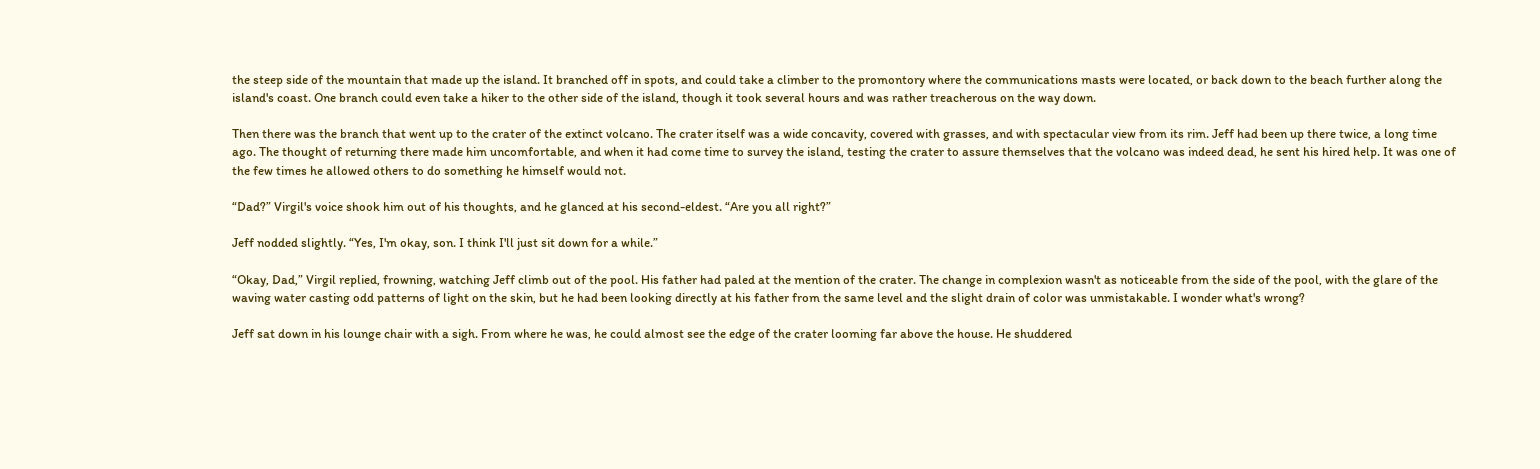the steep side of the mountain that made up the island. It branched off in spots, and could take a climber to the promontory where the communications masts were located, or back down to the beach further along the island's coast. One branch could even take a hiker to the other side of the island, though it took several hours and was rather treacherous on the way down.

Then there was the branch that went up to the crater of the extinct volcano. The crater itself was a wide concavity, covered with grasses, and with spectacular view from its rim. Jeff had been up there twice, a long time ago. The thought of returning there made him uncomfortable, and when it had come time to survey the island, testing the crater to assure themselves that the volcano was indeed dead, he sent his hired help. It was one of the few times he allowed others to do something he himself would not.

“Dad?” Virgil's voice shook him out of his thoughts, and he glanced at his second-eldest. “Are you all right?”

Jeff nodded slightly. “Yes, I'm okay, son. I think I'll just sit down for a while.”

“Okay, Dad,” Virgil replied, frowning, watching Jeff climb out of the pool. His father had paled at the mention of the crater. The change in complexion wasn't as noticeable from the side of the pool, with the glare of the waving water casting odd patterns of light on the skin, but he had been looking directly at his father from the same level and the slight drain of color was unmistakable. I wonder what's wrong?

Jeff sat down in his lounge chair with a sigh. From where he was, he could almost see the edge of the crater looming far above the house. He shuddered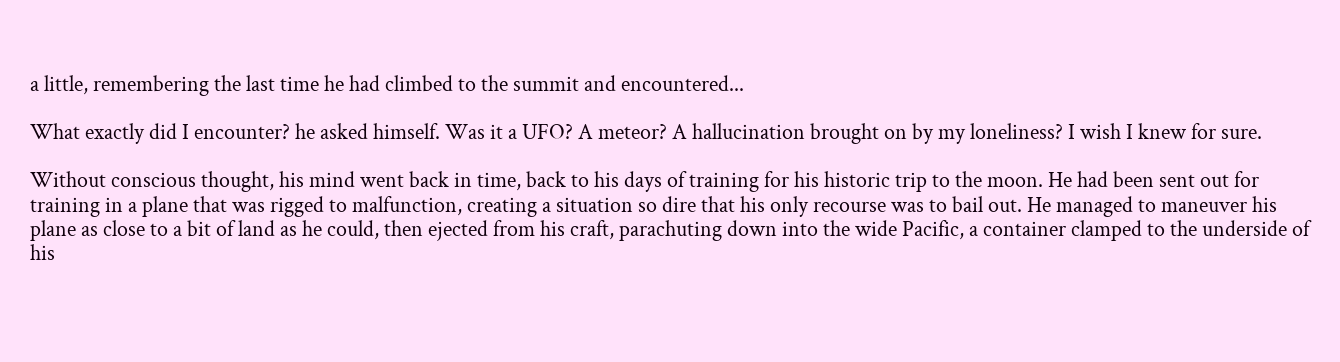a little, remembering the last time he had climbed to the summit and encountered...

What exactly did I encounter? he asked himself. Was it a UFO? A meteor? A hallucination brought on by my loneliness? I wish I knew for sure.

Without conscious thought, his mind went back in time, back to his days of training for his historic trip to the moon. He had been sent out for training in a plane that was rigged to malfunction, creating a situation so dire that his only recourse was to bail out. He managed to maneuver his plane as close to a bit of land as he could, then ejected from his craft, parachuting down into the wide Pacific, a container clamped to the underside of his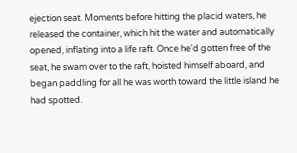ejection seat. Moments before hitting the placid waters, he released the container, which hit the water and automatically opened, inflating into a life raft. Once he'd gotten free of the seat, he swam over to the raft, hoisted himself aboard, and began paddling for all he was worth toward the little island he had spotted.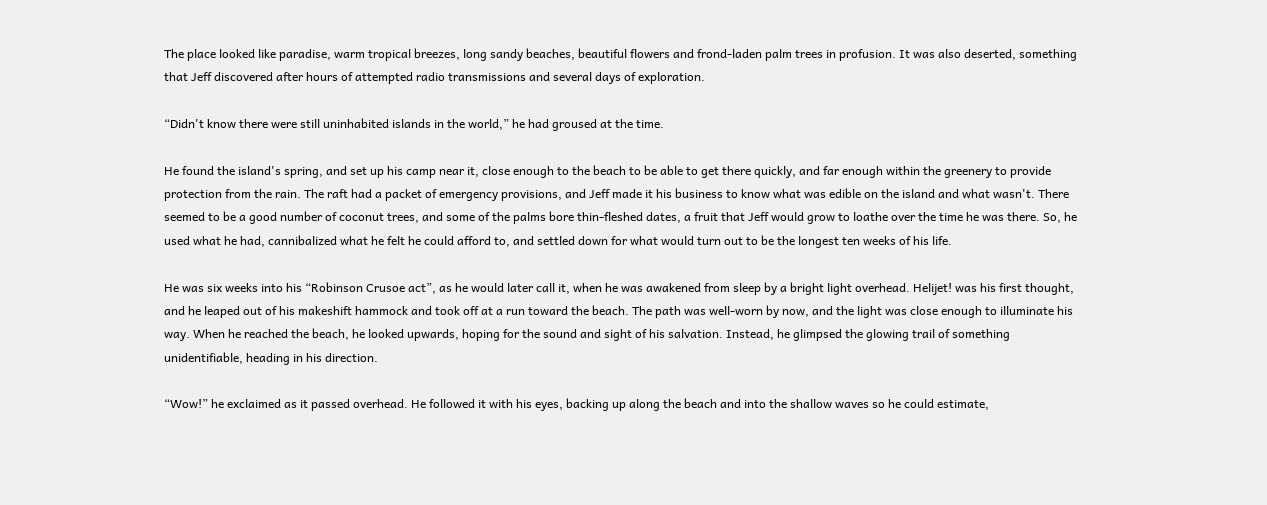The place looked like paradise, warm tropical breezes, long sandy beaches, beautiful flowers and frond-laden palm trees in profusion. It was also deserted, something that Jeff discovered after hours of attempted radio transmissions and several days of exploration.

“Didn't know there were still uninhabited islands in the world,” he had groused at the time.

He found the island's spring, and set up his camp near it, close enough to the beach to be able to get there quickly, and far enough within the greenery to provide protection from the rain. The raft had a packet of emergency provisions, and Jeff made it his business to know what was edible on the island and what wasn't. There seemed to be a good number of coconut trees, and some of the palms bore thin-fleshed dates, a fruit that Jeff would grow to loathe over the time he was there. So, he used what he had, cannibalized what he felt he could afford to, and settled down for what would turn out to be the longest ten weeks of his life.

He was six weeks into his “Robinson Crusoe act”, as he would later call it, when he was awakened from sleep by a bright light overhead. Helijet! was his first thought, and he leaped out of his makeshift hammock and took off at a run toward the beach. The path was well-worn by now, and the light was close enough to illuminate his way. When he reached the beach, he looked upwards, hoping for the sound and sight of his salvation. Instead, he glimpsed the glowing trail of something unidentifiable, heading in his direction.

“Wow!” he exclaimed as it passed overhead. He followed it with his eyes, backing up along the beach and into the shallow waves so he could estimate,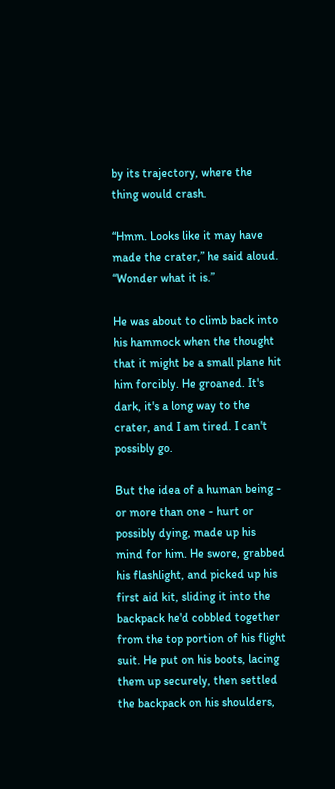by its trajectory, where the thing would crash.

“Hmm. Looks like it may have made the crater,” he said aloud. “Wonder what it is.”

He was about to climb back into his hammock when the thought that it might be a small plane hit him forcibly. He groaned. It's dark, it's a long way to the crater, and I am tired. I can't possibly go.

But the idea of a human being - or more than one - hurt or possibly dying, made up his mind for him. He swore, grabbed his flashlight, and picked up his first aid kit, sliding it into the backpack he'd cobbled together from the top portion of his flight suit. He put on his boots, lacing them up securely, then settled the backpack on his shoulders,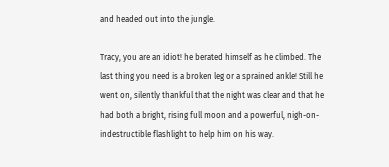and headed out into the jungle.

Tracy, you are an idiot! he berated himself as he climbed. The last thing you need is a broken leg or a sprained ankle! Still he went on, silently thankful that the night was clear and that he had both a bright, rising full moon and a powerful, nigh-on-indestructible flashlight to help him on his way.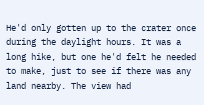He'd only gotten up to the crater once during the daylight hours. It was a long hike, but one he'd felt he needed to make, just to see if there was any land nearby. The view had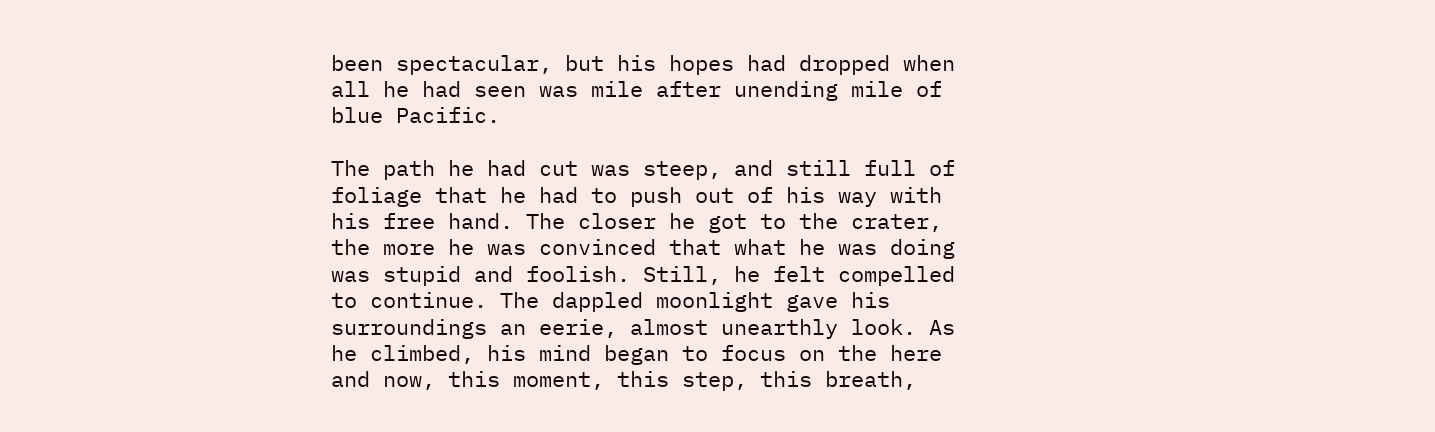been spectacular, but his hopes had dropped when all he had seen was mile after unending mile of blue Pacific.

The path he had cut was steep, and still full of foliage that he had to push out of his way with his free hand. The closer he got to the crater, the more he was convinced that what he was doing was stupid and foolish. Still, he felt compelled to continue. The dappled moonlight gave his surroundings an eerie, almost unearthly look. As he climbed, his mind began to focus on the here and now, this moment, this step, this breath,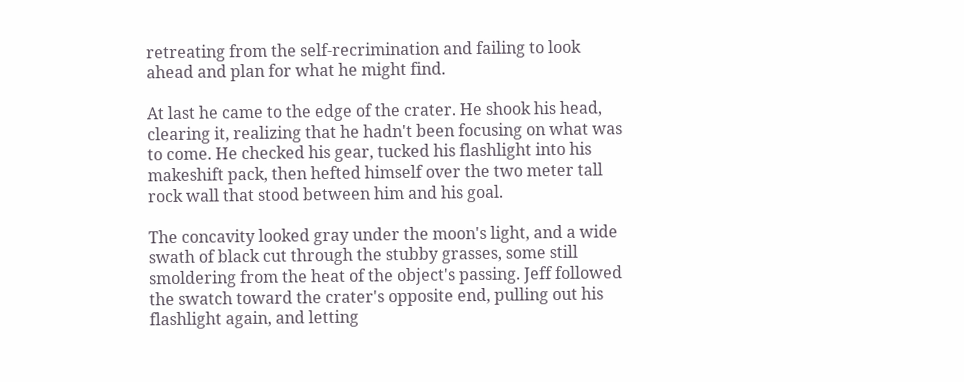retreating from the self-recrimination and failing to look ahead and plan for what he might find.

At last he came to the edge of the crater. He shook his head, clearing it, realizing that he hadn't been focusing on what was to come. He checked his gear, tucked his flashlight into his makeshift pack, then hefted himself over the two meter tall rock wall that stood between him and his goal.

The concavity looked gray under the moon's light, and a wide swath of black cut through the stubby grasses, some still smoldering from the heat of the object's passing. Jeff followed the swatch toward the crater's opposite end, pulling out his flashlight again, and letting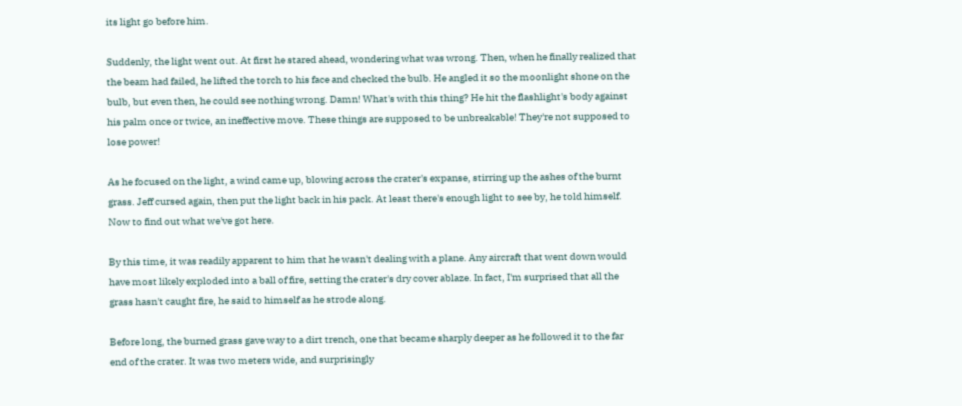its light go before him.

Suddenly, the light went out. At first he stared ahead, wondering what was wrong. Then, when he finally realized that the beam had failed, he lifted the torch to his face and checked the bulb. He angled it so the moonlight shone on the bulb, but even then, he could see nothing wrong. Damn! What's with this thing? He hit the flashlight's body against his palm once or twice, an ineffective move. These things are supposed to be unbreakable! They're not supposed to lose power!

As he focused on the light, a wind came up, blowing across the crater's expanse, stirring up the ashes of the burnt grass. Jeff cursed again, then put the light back in his pack. At least there's enough light to see by, he told himself. Now to find out what we've got here.

By this time, it was readily apparent to him that he wasn't dealing with a plane. Any aircraft that went down would have most likely exploded into a ball of fire, setting the crater's dry cover ablaze. In fact, I'm surprised that all the grass hasn't caught fire, he said to himself as he strode along.

Before long, the burned grass gave way to a dirt trench, one that became sharply deeper as he followed it to the far end of the crater. It was two meters wide, and surprisingly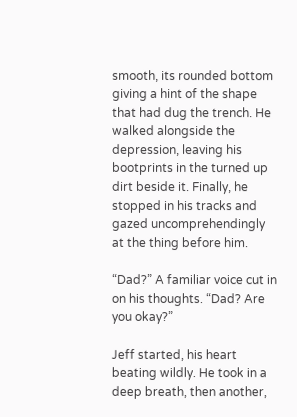smooth, its rounded bottom giving a hint of the shape that had dug the trench. He walked alongside the depression, leaving his bootprints in the turned up dirt beside it. Finally, he stopped in his tracks and gazed uncomprehendingly at the thing before him.

“Dad?” A familiar voice cut in on his thoughts. “Dad? Are you okay?”

Jeff started, his heart beating wildly. He took in a deep breath, then another,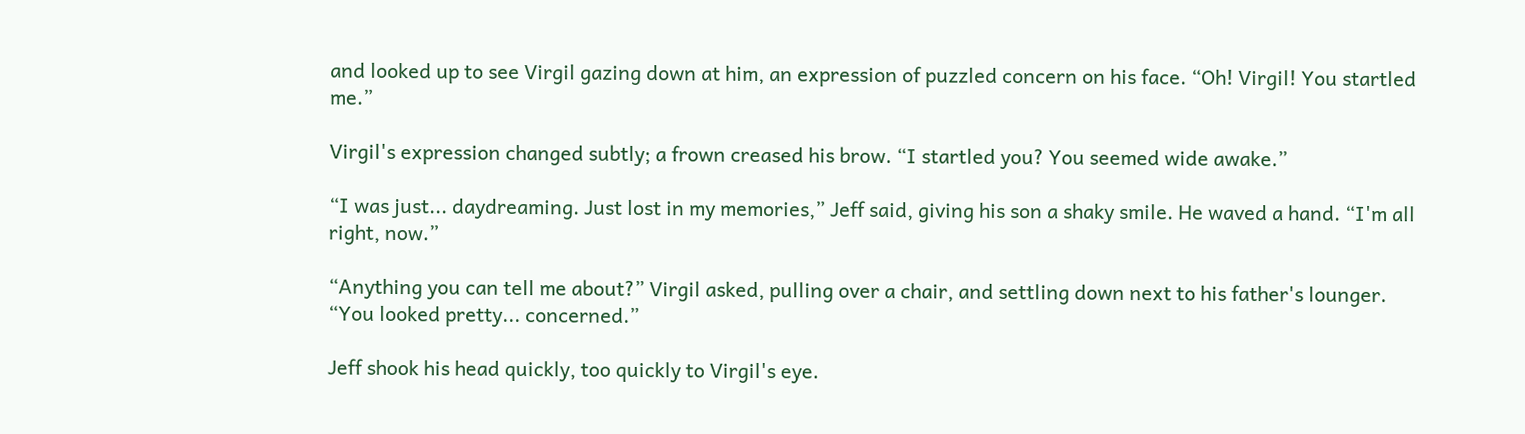and looked up to see Virgil gazing down at him, an expression of puzzled concern on his face. “Oh! Virgil! You startled me.”

Virgil's expression changed subtly; a frown creased his brow. “I startled you? You seemed wide awake.”

“I was just... daydreaming. Just lost in my memories,” Jeff said, giving his son a shaky smile. He waved a hand. “I'm all right, now.”

“Anything you can tell me about?” Virgil asked, pulling over a chair, and settling down next to his father's lounger. “You looked pretty... concerned.”

Jeff shook his head quickly, too quickly to Virgil's eye.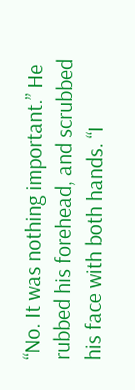“No. It was nothing important.” He rubbed his forehead, and scrubbed his face with both hands. “I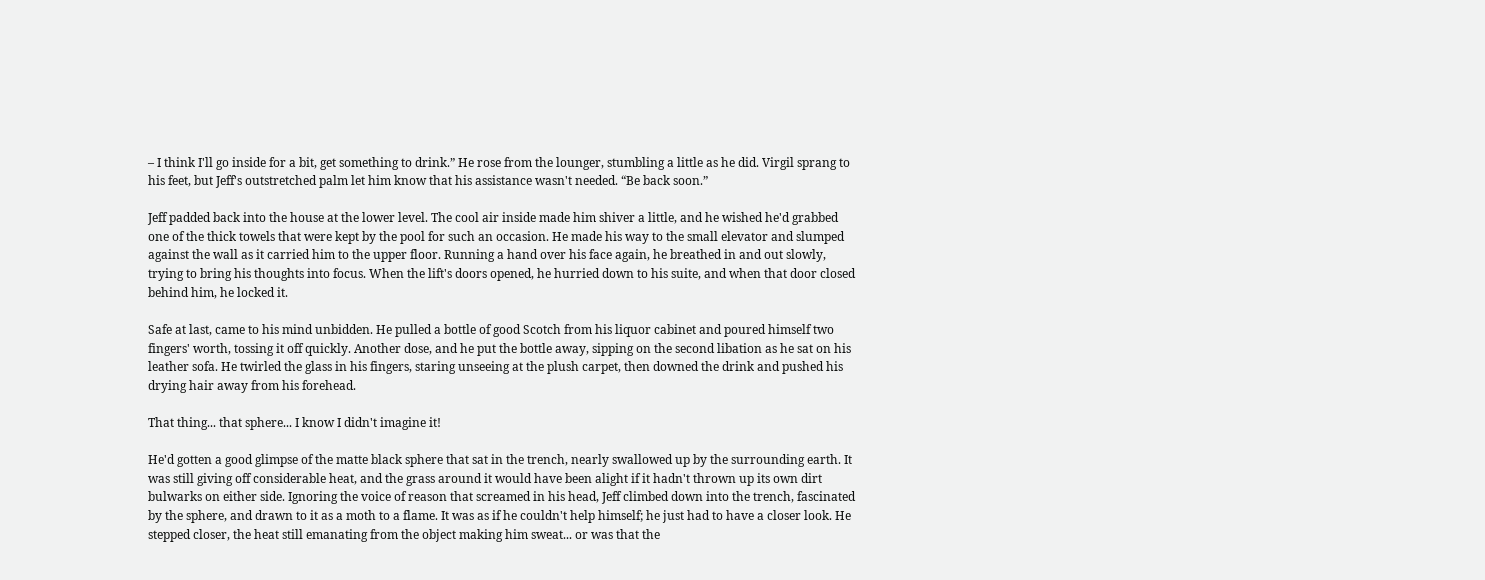– I think I'll go inside for a bit, get something to drink.” He rose from the lounger, stumbling a little as he did. Virgil sprang to his feet, but Jeff's outstretched palm let him know that his assistance wasn't needed. “Be back soon.”

Jeff padded back into the house at the lower level. The cool air inside made him shiver a little, and he wished he'd grabbed one of the thick towels that were kept by the pool for such an occasion. He made his way to the small elevator and slumped against the wall as it carried him to the upper floor. Running a hand over his face again, he breathed in and out slowly, trying to bring his thoughts into focus. When the lift's doors opened, he hurried down to his suite, and when that door closed behind him, he locked it.

Safe at last, came to his mind unbidden. He pulled a bottle of good Scotch from his liquor cabinet and poured himself two fingers' worth, tossing it off quickly. Another dose, and he put the bottle away, sipping on the second libation as he sat on his leather sofa. He twirled the glass in his fingers, staring unseeing at the plush carpet, then downed the drink and pushed his drying hair away from his forehead.

That thing... that sphere... I know I didn't imagine it!

He'd gotten a good glimpse of the matte black sphere that sat in the trench, nearly swallowed up by the surrounding earth. It was still giving off considerable heat, and the grass around it would have been alight if it hadn't thrown up its own dirt bulwarks on either side. Ignoring the voice of reason that screamed in his head, Jeff climbed down into the trench, fascinated by the sphere, and drawn to it as a moth to a flame. It was as if he couldn't help himself; he just had to have a closer look. He stepped closer, the heat still emanating from the object making him sweat... or was that the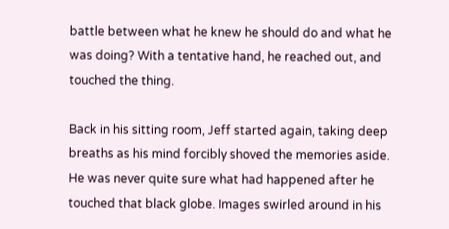battle between what he knew he should do and what he was doing? With a tentative hand, he reached out, and touched the thing.

Back in his sitting room, Jeff started again, taking deep breaths as his mind forcibly shoved the memories aside. He was never quite sure what had happened after he touched that black globe. Images swirled around in his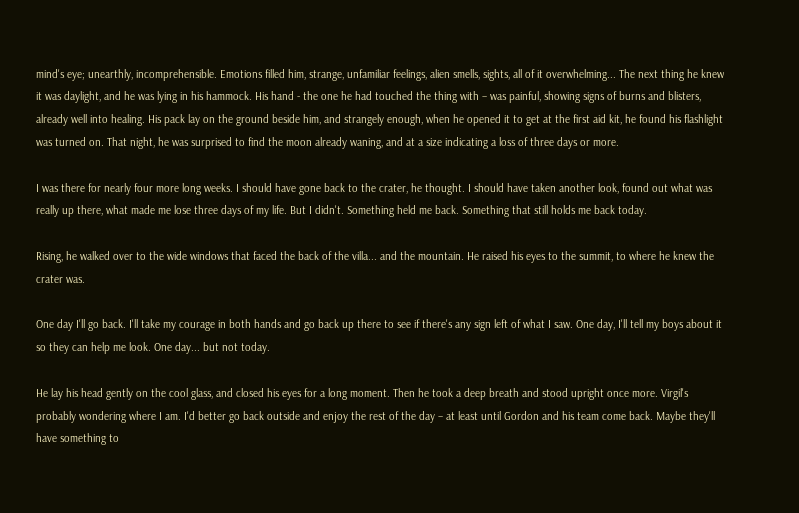mind's eye; unearthly, incomprehensible. Emotions filled him, strange, unfamiliar feelings, alien smells, sights, all of it overwhelming... The next thing he knew it was daylight, and he was lying in his hammock. His hand - the one he had touched the thing with – was painful, showing signs of burns and blisters, already well into healing. His pack lay on the ground beside him, and strangely enough, when he opened it to get at the first aid kit, he found his flashlight was turned on. That night, he was surprised to find the moon already waning, and at a size indicating a loss of three days or more.

I was there for nearly four more long weeks. I should have gone back to the crater, he thought. I should have taken another look, found out what was really up there, what made me lose three days of my life. But I didn't. Something held me back. Something that still holds me back today.

Rising, he walked over to the wide windows that faced the back of the villa... and the mountain. He raised his eyes to the summit, to where he knew the crater was.

One day I'll go back. I'll take my courage in both hands and go back up there to see if there's any sign left of what I saw. One day, I'll tell my boys about it so they can help me look. One day... but not today.

He lay his head gently on the cool glass, and closed his eyes for a long moment. Then he took a deep breath and stood upright once more. Virgil's probably wondering where I am. I'd better go back outside and enjoy the rest of the day – at least until Gordon and his team come back. Maybe they'll have something to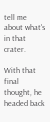tell me about what's in that crater.

With that final thought, he headed back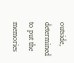outside, determined to put the memories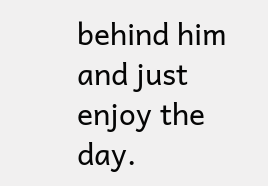behind him and just enjoy the day.